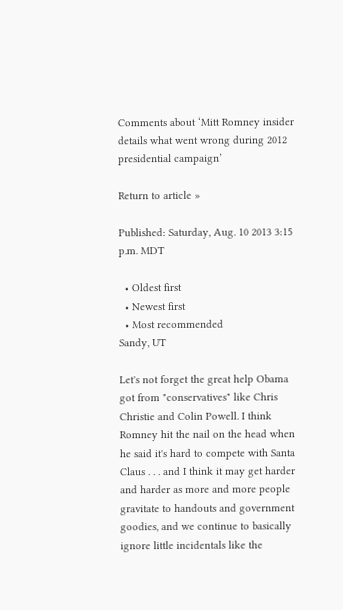Comments about ‘Mitt Romney insider details what went wrong during 2012 presidential campaign’

Return to article »

Published: Saturday, Aug. 10 2013 3:15 p.m. MDT

  • Oldest first
  • Newest first
  • Most recommended
Sandy, UT

Let's not forget the great help Obama got from "conservatives" like Chris Christie and Colin Powell. I think Romney hit the nail on the head when he said it's hard to compete with Santa Claus . . . and I think it may get harder and harder as more and more people gravitate to handouts and government goodies, and we continue to basically ignore little incidentals like the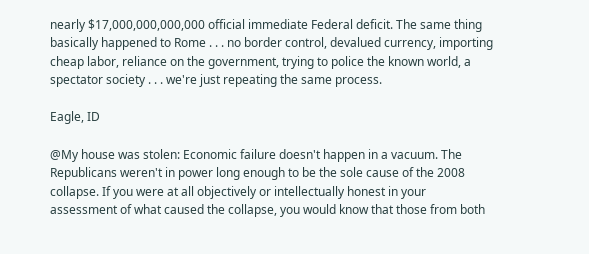nearly $17,000,000,000,000 official immediate Federal deficit. The same thing basically happened to Rome . . . no border control, devalued currency, importing cheap labor, reliance on the government, trying to police the known world, a spectator society . . . we're just repeating the same process.

Eagle, ID

@My house was stolen: Economic failure doesn't happen in a vacuum. The Republicans weren't in power long enough to be the sole cause of the 2008 collapse. If you were at all objectively or intellectually honest in your assessment of what caused the collapse, you would know that those from both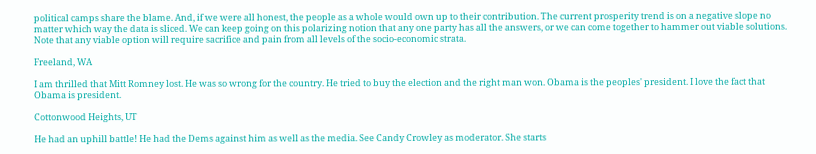political camps share the blame. And, if we were all honest, the people as a whole would own up to their contribution. The current prosperity trend is on a negative slope no matter which way the data is sliced. We can keep going on this polarizing notion that any one party has all the answers, or we can come together to hammer out viable solutions. Note that any viable option will require sacrifice and pain from all levels of the socio-economic strata.

Freeland, WA

I am thrilled that Mitt Romney lost. He was so wrong for the country. He tried to buy the election and the right man won. Obama is the peoples' president. I love the fact that Obama is president.

Cottonwood Heights, UT

He had an uphill battle! He had the Dems against him as well as the media. See Candy Crowley as moderator. She starts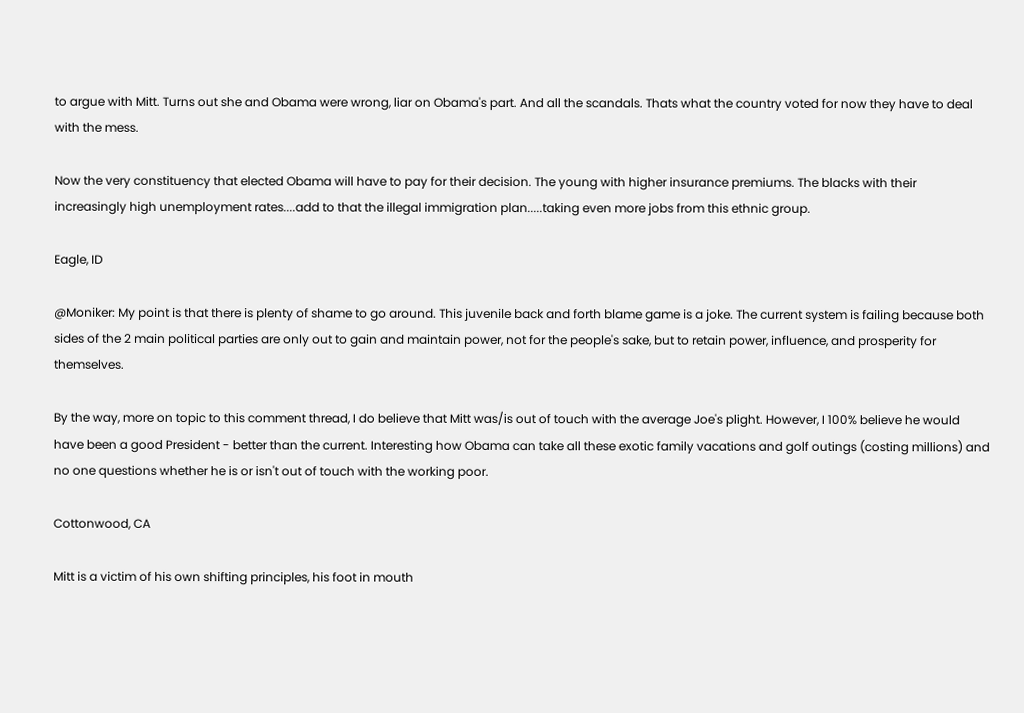to argue with Mitt. Turns out she and Obama were wrong, liar on Obama's part. And all the scandals. Thats what the country voted for now they have to deal with the mess.

Now the very constituency that elected Obama will have to pay for their decision. The young with higher insurance premiums. The blacks with their increasingly high unemployment rates....add to that the illegal immigration plan.....taking even more jobs from this ethnic group.

Eagle, ID

@Moniker: My point is that there is plenty of shame to go around. This juvenile back and forth blame game is a joke. The current system is failing because both sides of the 2 main political parties are only out to gain and maintain power, not for the people's sake, but to retain power, influence, and prosperity for themselves.

By the way, more on topic to this comment thread, I do believe that Mitt was/is out of touch with the average Joe's plight. However, I 100% believe he would have been a good President - better than the current. Interesting how Obama can take all these exotic family vacations and golf outings (costing millions) and no one questions whether he is or isn't out of touch with the working poor.

Cottonwood, CA

Mitt is a victim of his own shifting principles, his foot in mouth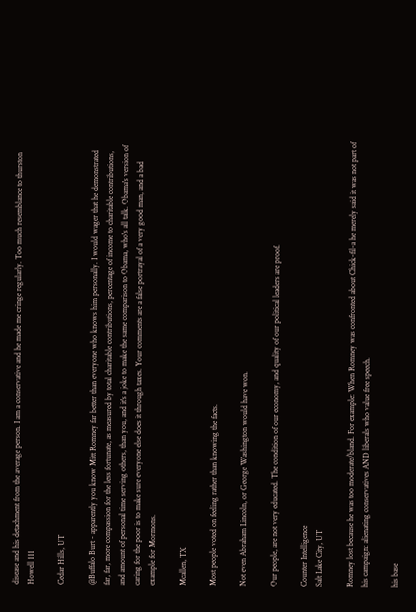disease and his detachment from the average person. I am a conservative and he made me cringe regularly. Too much resemblance to thurston Howell 111

Cedar Hills, UT

@Buffalo Burt - apparently you know Mitt Romney far better than everyone who knows him personally. I would wager that he demonstrated far, far, more compassion for the less fortunate, as measured by total charitable contributions, percentage of income to charitable contributions, and amount of personal time serving others, than you, and it's a joke to make the same comparison to Obama, who's all talk. Obama's version of caring for the poor is to make sure everyone else does it through taxes. Your comments are a false portrayal of a very good man, and a bad example for Mormons.

Mcallen, TX

Most people voted on feeling rather than knowing the facts.

Not even Abraham Lincoln, or George Washington would have won.

Our people, are not very educated. The condition of our economy, and quality of our political leaders are proof.

Counter Intelligence
Salt Lake City, UT

Romney lost because he was too moderate/bland. For example: When Romney was confronted about Chick-fil-a he merely said it was not part of his campaign: alienating conservatives AND liberals who value free speech.

his base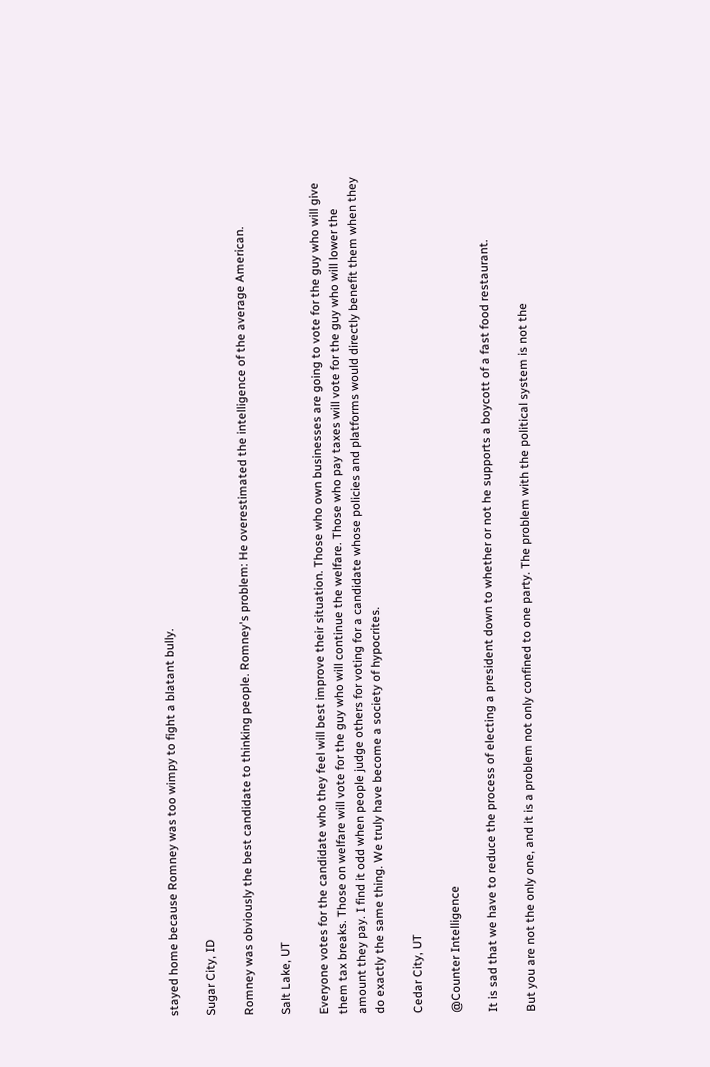stayed home because Romney was too wimpy to fight a blatant bully.

Sugar City, ID

Romney was obviously the best candidate to thinking people. Romney's problem: He overestimated the intelligence of the average American.

Salt Lake, UT

Everyone votes for the candidate who they feel will best improve their situation. Those who own businesses are going to vote for the guy who will give them tax breaks. Those on welfare will vote for the guy who will continue the welfare. Those who pay taxes will vote for the guy who will lower the amount they pay. I find it odd when people judge others for voting for a candidate whose policies and platforms would directly benefit them when they do exactly the same thing. We truly have become a society of hypocrites.

Cedar City, UT

@Counter Intelligence

It is sad that we have to reduce the process of electing a president down to whether or not he supports a boycott of a fast food restaurant.

But you are not the only one, and it is a problem not only confined to one party. The problem with the political system is not the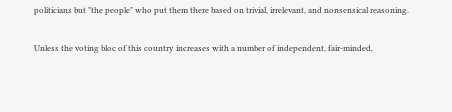politicians but "the people" who put them there based on trivial, irrelevant, and nonsensical reasoning.

Unless the voting bloc of this country increases with a number of independent, fair-minded,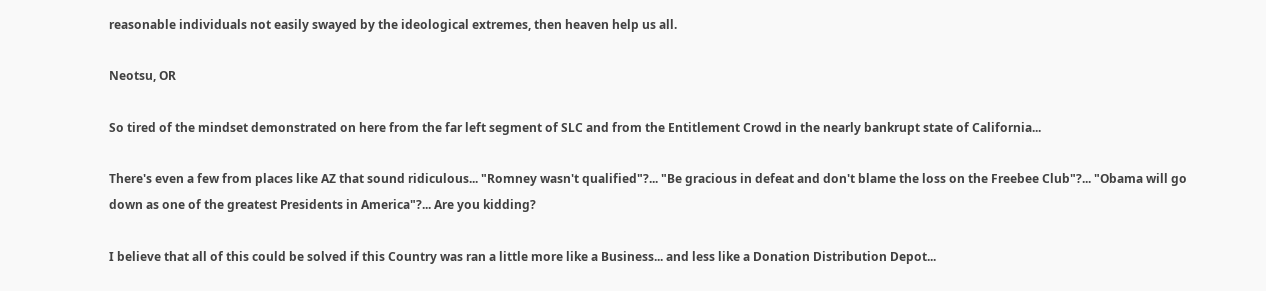reasonable individuals not easily swayed by the ideological extremes, then heaven help us all.

Neotsu, OR

So tired of the mindset demonstrated on here from the far left segment of SLC and from the Entitlement Crowd in the nearly bankrupt state of California...

There's even a few from places like AZ that sound ridiculous... "Romney wasn't qualified"?... "Be gracious in defeat and don't blame the loss on the Freebee Club"?... "Obama will go down as one of the greatest Presidents in America"?... Are you kidding?

I believe that all of this could be solved if this Country was ran a little more like a Business... and less like a Donation Distribution Depot...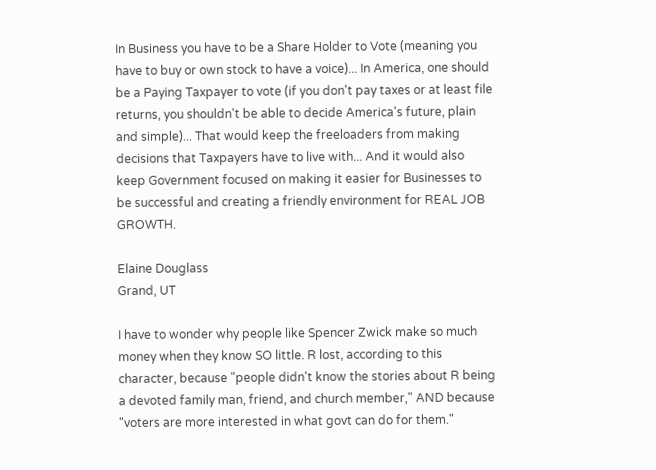In Business you have to be a Share Holder to Vote (meaning you have to buy or own stock to have a voice)... In America, one should be a Paying Taxpayer to vote (if you don't pay taxes or at least file returns, you shouldn't be able to decide America's future, plain and simple)... That would keep the freeloaders from making decisions that Taxpayers have to live with... And it would also keep Government focused on making it easier for Businesses to be successful and creating a friendly environment for REAL JOB GROWTH.

Elaine Douglass
Grand, UT

I have to wonder why people like Spencer Zwick make so much money when they know SO little. R lost, according to this character, because "people didn't know the stories about R being a devoted family man, friend, and church member," AND because "voters are more interested in what govt can do for them."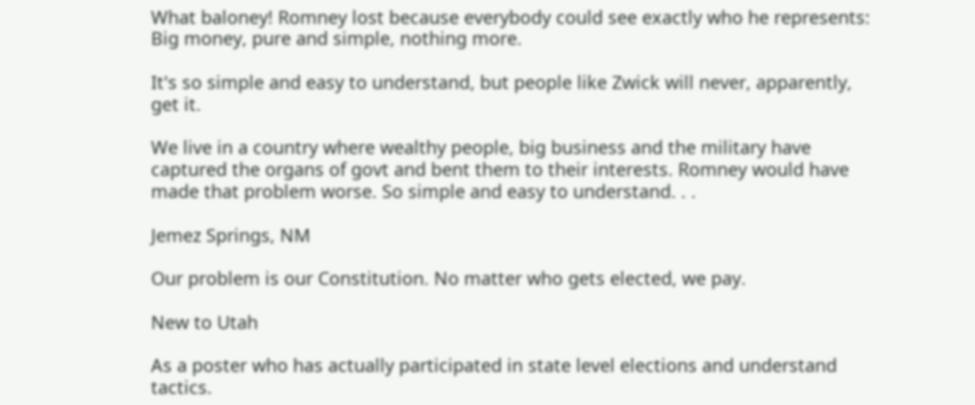What baloney! Romney lost because everybody could see exactly who he represents: Big money, pure and simple, nothing more.

It's so simple and easy to understand, but people like Zwick will never, apparently, get it.

We live in a country where wealthy people, big business and the military have captured the organs of govt and bent them to their interests. Romney would have made that problem worse. So simple and easy to understand. . .

Jemez Springs, NM

Our problem is our Constitution. No matter who gets elected, we pay.

New to Utah

As a poster who has actually participated in state level elections and understand tactics.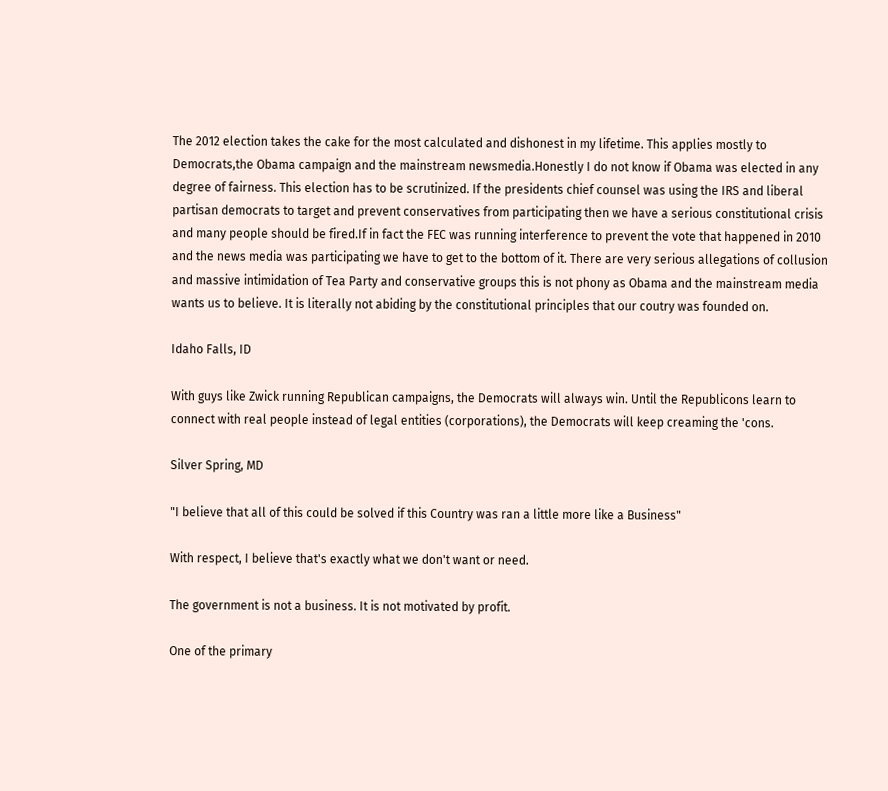The 2012 election takes the cake for the most calculated and dishonest in my lifetime. This applies mostly to Democrats,the Obama campaign and the mainstream newsmedia.Honestly I do not know if Obama was elected in any degree of fairness. This election has to be scrutinized. If the presidents chief counsel was using the IRS and liberal partisan democrats to target and prevent conservatives from participating then we have a serious constitutional crisis and many people should be fired.If in fact the FEC was running interference to prevent the vote that happened in 2010 and the news media was participating we have to get to the bottom of it. There are very serious allegations of collusion and massive intimidation of Tea Party and conservative groups this is not phony as Obama and the mainstream media wants us to believe. It is literally not abiding by the constitutional principles that our coutry was founded on.

Idaho Falls, ID

With guys like Zwick running Republican campaigns, the Democrats will always win. Until the Republicons learn to connect with real people instead of legal entities (corporations), the Democrats will keep creaming the 'cons.

Silver Spring, MD

"I believe that all of this could be solved if this Country was ran a little more like a Business"

With respect, I believe that's exactly what we don't want or need.

The government is not a business. It is not motivated by profit.

One of the primary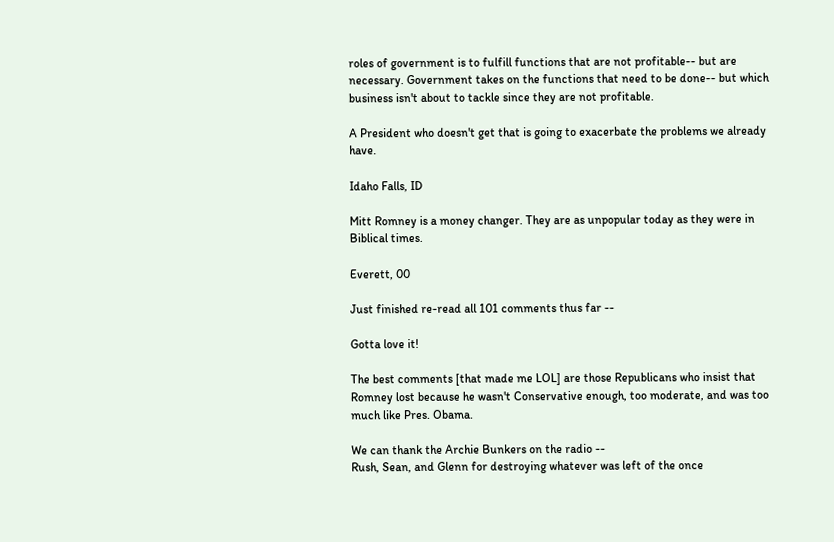roles of government is to fulfill functions that are not profitable-- but are necessary. Government takes on the functions that need to be done-- but which business isn't about to tackle since they are not profitable.

A President who doesn't get that is going to exacerbate the problems we already have.

Idaho Falls, ID

Mitt Romney is a money changer. They are as unpopular today as they were in Biblical times.

Everett, 00

Just finished re-read all 101 comments thus far --

Gotta love it!

The best comments [that made me LOL] are those Republicans who insist that Romney lost because he wasn't Conservative enough, too moderate, and was too much like Pres. Obama.

We can thank the Archie Bunkers on the radio --
Rush, Sean, and Glenn for destroying whatever was left of the once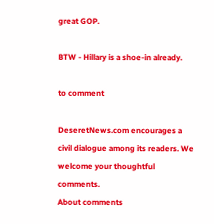great GOP.

BTW - Hillary is a shoe-in already.

to comment

DeseretNews.com encourages a civil dialogue among its readers. We welcome your thoughtful comments.
About comments